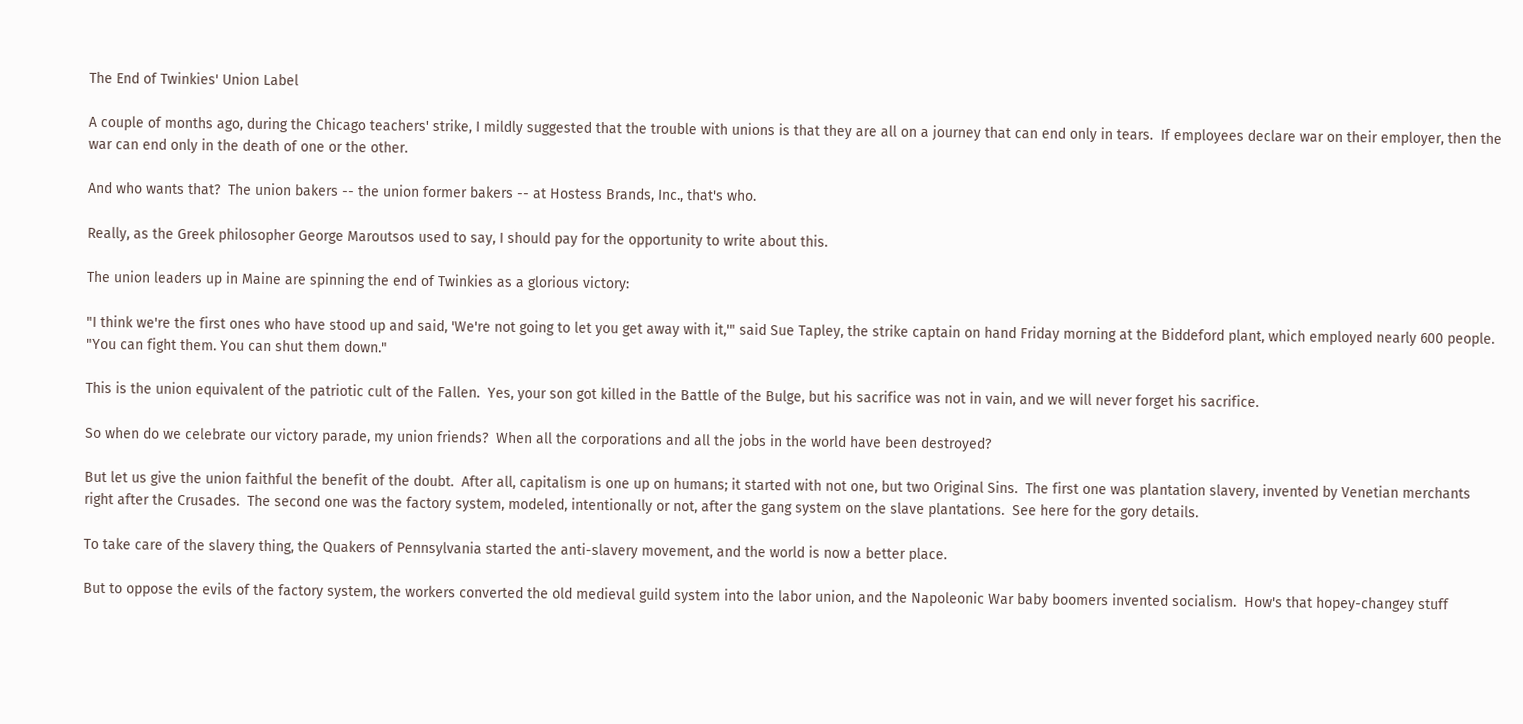The End of Twinkies' Union Label

A couple of months ago, during the Chicago teachers' strike, I mildly suggested that the trouble with unions is that they are all on a journey that can end only in tears.  If employees declare war on their employer, then the war can end only in the death of one or the other.

And who wants that?  The union bakers -- the union former bakers -- at Hostess Brands, Inc., that's who.

Really, as the Greek philosopher George Maroutsos used to say, I should pay for the opportunity to write about this.

The union leaders up in Maine are spinning the end of Twinkies as a glorious victory:

"I think we're the first ones who have stood up and said, 'We're not going to let you get away with it,'" said Sue Tapley, the strike captain on hand Friday morning at the Biddeford plant, which employed nearly 600 people. "You can fight them. You can shut them down."

This is the union equivalent of the patriotic cult of the Fallen.  Yes, your son got killed in the Battle of the Bulge, but his sacrifice was not in vain, and we will never forget his sacrifice.

So when do we celebrate our victory parade, my union friends?  When all the corporations and all the jobs in the world have been destroyed?

But let us give the union faithful the benefit of the doubt.  After all, capitalism is one up on humans; it started with not one, but two Original Sins.  The first one was plantation slavery, invented by Venetian merchants right after the Crusades.  The second one was the factory system, modeled, intentionally or not, after the gang system on the slave plantations.  See here for the gory details.

To take care of the slavery thing, the Quakers of Pennsylvania started the anti-slavery movement, and the world is now a better place.

But to oppose the evils of the factory system, the workers converted the old medieval guild system into the labor union, and the Napoleonic War baby boomers invented socialism.  How's that hopey-changey stuff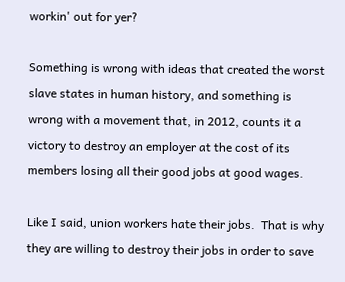workin' out for yer?

Something is wrong with ideas that created the worst slave states in human history, and something is wrong with a movement that, in 2012, counts it a victory to destroy an employer at the cost of its members losing all their good jobs at good wages.

Like I said, union workers hate their jobs.  That is why they are willing to destroy their jobs in order to save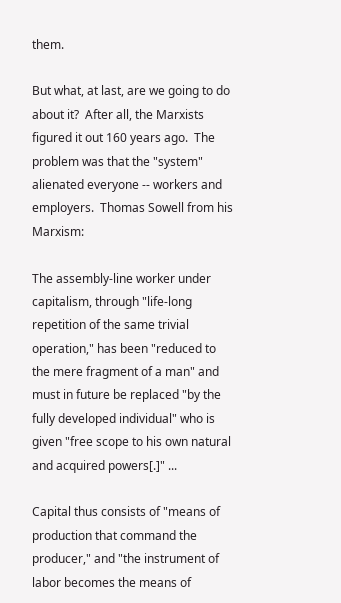them.

But what, at last, are we going to do about it?  After all, the Marxists figured it out 160 years ago.  The problem was that the "system" alienated everyone -- workers and employers.  Thomas Sowell from his Marxism:

The assembly-line worker under capitalism, through "life-long repetition of the same trivial operation," has been "reduced to the mere fragment of a man" and must in future be replaced "by the fully developed individual" who is given "free scope to his own natural and acquired powers[.]" ...

Capital thus consists of "means of production that command the producer," and "the instrument of labor becomes the means of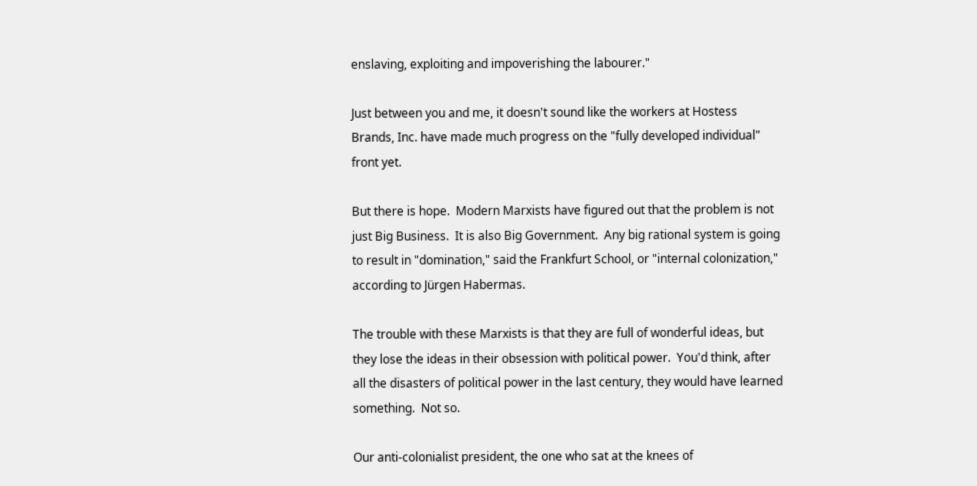enslaving, exploiting and impoverishing the labourer."

Just between you and me, it doesn't sound like the workers at Hostess Brands, Inc. have made much progress on the "fully developed individual" front yet.

But there is hope.  Modern Marxists have figured out that the problem is not just Big Business.  It is also Big Government.  Any big rational system is going to result in "domination," said the Frankfurt School, or "internal colonization," according to Jürgen Habermas.

The trouble with these Marxists is that they are full of wonderful ideas, but they lose the ideas in their obsession with political power.  You'd think, after all the disasters of political power in the last century, they would have learned something.  Not so.

Our anti-colonialist president, the one who sat at the knees of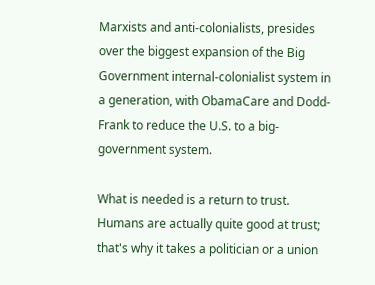Marxists and anti-colonialists, presides over the biggest expansion of the Big Government internal-colonialist system in a generation, with ObamaCare and Dodd-Frank to reduce the U.S. to a big-government system.

What is needed is a return to trust.  Humans are actually quite good at trust; that's why it takes a politician or a union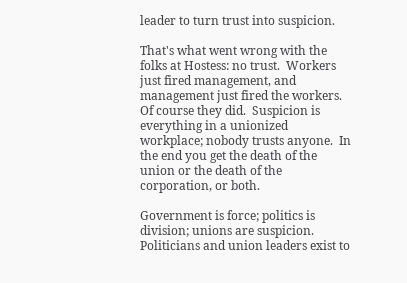leader to turn trust into suspicion.

That's what went wrong with the folks at Hostess: no trust.  Workers just fired management, and management just fired the workers.  Of course they did.  Suspicion is everything in a unionized workplace; nobody trusts anyone.  In the end you get the death of the union or the death of the corporation, or both.

Government is force; politics is division; unions are suspicion.  Politicians and union leaders exist to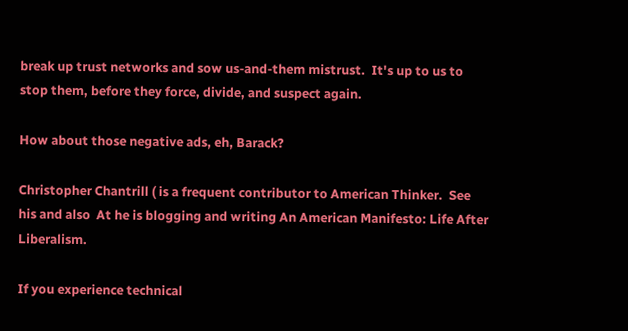break up trust networks and sow us-and-them mistrust.  It's up to us to stop them, before they force, divide, and suspect again.

How about those negative ads, eh, Barack?

Christopher Chantrill ( is a frequent contributor to American Thinker.  See his and also  At he is blogging and writing An American Manifesto: Life After Liberalism.

If you experience technical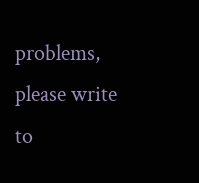problems, please write to